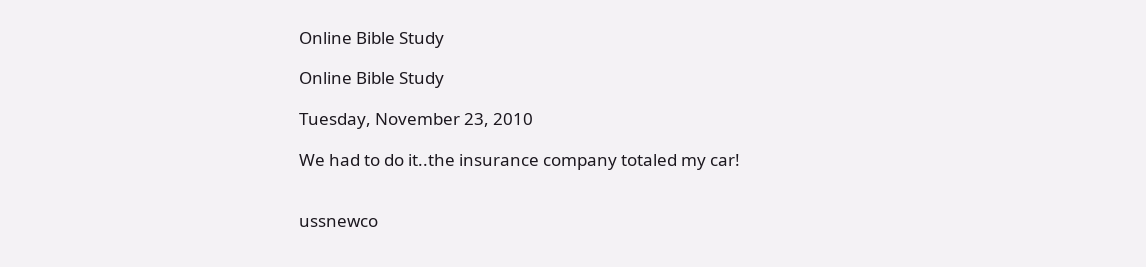Online Bible Study

Online Bible Study

Tuesday, November 23, 2010

We had to do it..the insurance company totaled my car!


ussnewco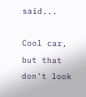said...

Cool car, but that don't look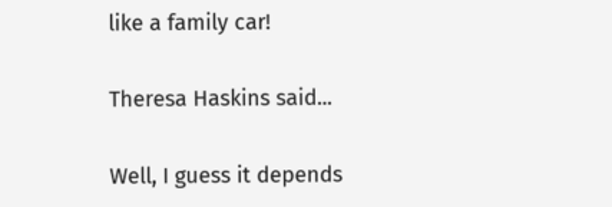like a family car!

Theresa Haskins said...

Well, I guess it depends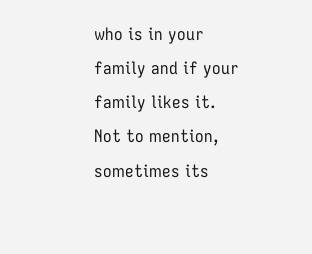who is in your family and if your family likes it. Not to mention, sometimes its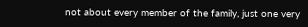not about every member of the family, just one very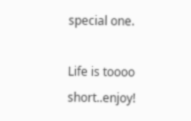special one.

Life is toooo short..enjoy!